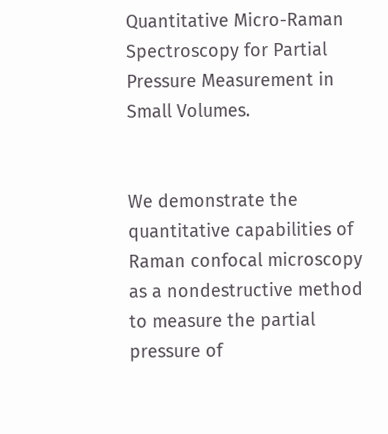Quantitative Micro-Raman Spectroscopy for Partial Pressure Measurement in Small Volumes.


We demonstrate the quantitative capabilities of Raman confocal microscopy as a nondestructive method to measure the partial pressure of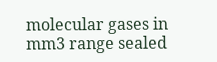molecular gases in mm3 range sealed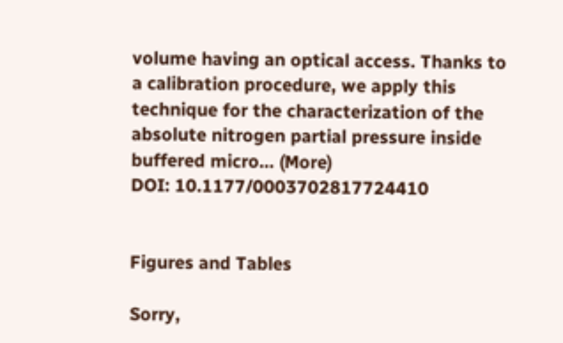volume having an optical access. Thanks to a calibration procedure, we apply this technique for the characterization of the absolute nitrogen partial pressure inside buffered micro… (More)
DOI: 10.1177/0003702817724410


Figures and Tables

Sorry,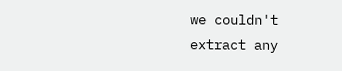we couldn't extract any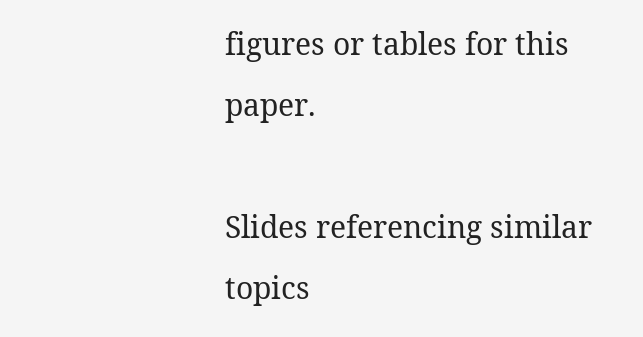figures or tables for this paper.

Slides referencing similar topics